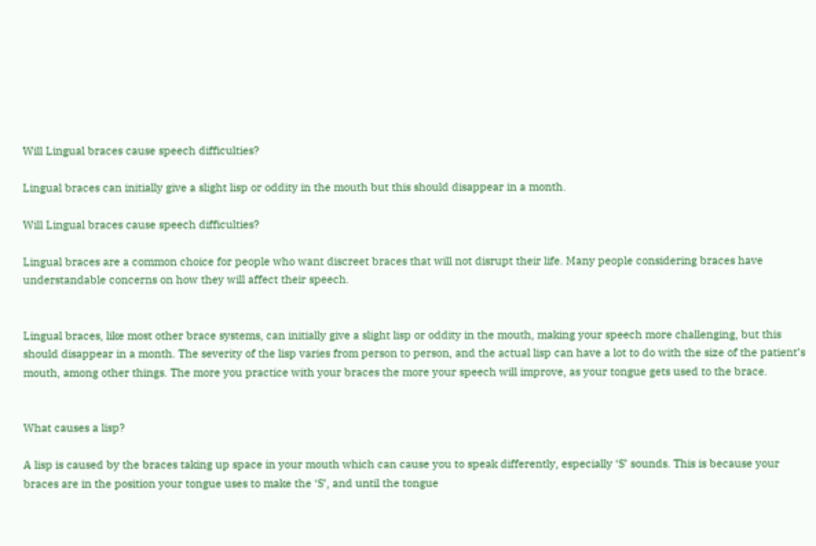Will Lingual braces cause speech difficulties?

Lingual braces can initially give a slight lisp or oddity in the mouth but this should disappear in a month.

Will Lingual braces cause speech difficulties?

Lingual braces are a common choice for people who want discreet braces that will not disrupt their life. Many people considering braces have understandable concerns on how they will affect their speech.


Lingual braces, like most other brace systems, can initially give a slight lisp or oddity in the mouth, making your speech more challenging, but this should disappear in a month. The severity of the lisp varies from person to person, and the actual lisp can have a lot to do with the size of the patient’s mouth, among other things. The more you practice with your braces the more your speech will improve, as your tongue gets used to the brace.


What causes a lisp?

A lisp is caused by the braces taking up space in your mouth which can cause you to speak differently, especially ‘S’ sounds. This is because your braces are in the position your tongue uses to make the ‘S’, and until the tongue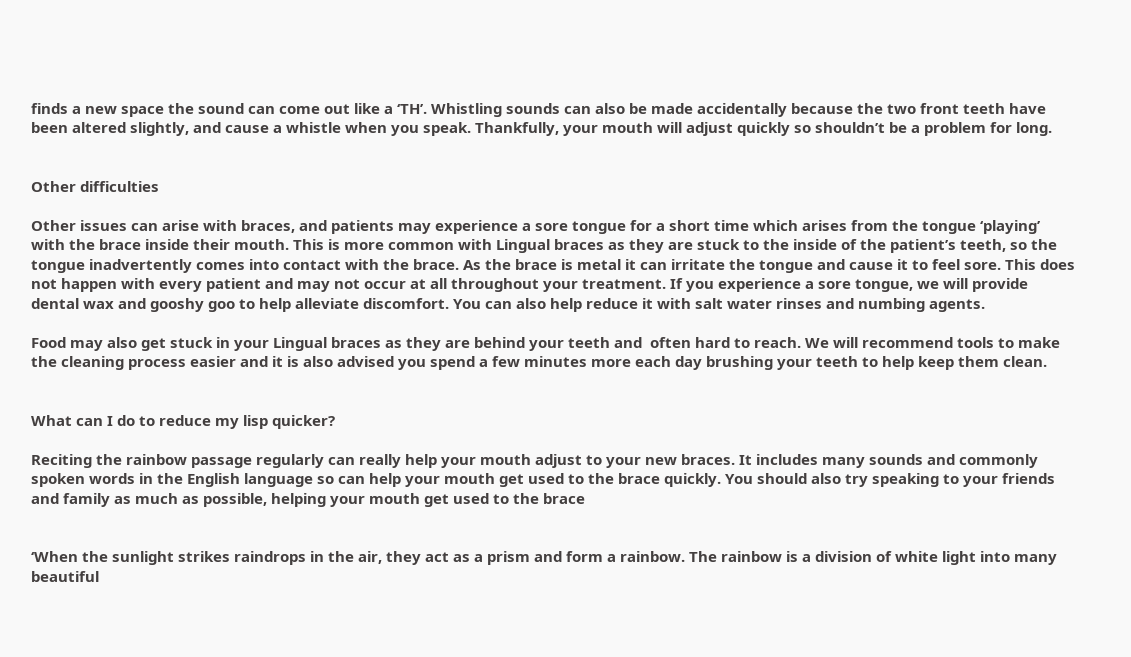finds a new space the sound can come out like a ‘TH’. Whistling sounds can also be made accidentally because the two front teeth have been altered slightly, and cause a whistle when you speak. Thankfully, your mouth will adjust quickly so shouldn’t be a problem for long.


Other difficulties

Other issues can arise with braces, and patients may experience a sore tongue for a short time which arises from the tongue ‘playing’ with the brace inside their mouth. This is more common with Lingual braces as they are stuck to the inside of the patient’s teeth, so the tongue inadvertently comes into contact with the brace. As the brace is metal it can irritate the tongue and cause it to feel sore. This does not happen with every patient and may not occur at all throughout your treatment. If you experience a sore tongue, we will provide dental wax and gooshy goo to help alleviate discomfort. You can also help reduce it with salt water rinses and numbing agents.

Food may also get stuck in your Lingual braces as they are behind your teeth and  often hard to reach. We will recommend tools to make the cleaning process easier and it is also advised you spend a few minutes more each day brushing your teeth to help keep them clean.


What can I do to reduce my lisp quicker?

Reciting the rainbow passage regularly can really help your mouth adjust to your new braces. It includes many sounds and commonly spoken words in the English language so can help your mouth get used to the brace quickly. You should also try speaking to your friends and family as much as possible, helping your mouth get used to the brace


‘When the sunlight strikes raindrops in the air, they act as a prism and form a rainbow. The rainbow is a division of white light into many beautiful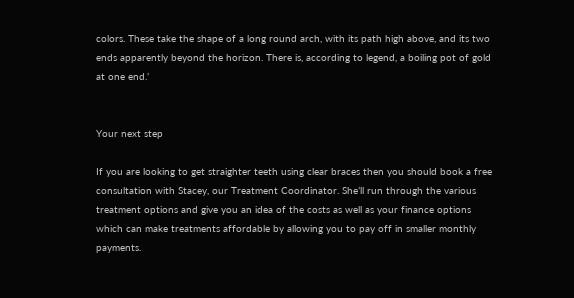colors. These take the shape of a long round arch, with its path high above, and its two ends apparently beyond the horizon. There is, according to legend, a boiling pot of gold at one end.’


Your next step

If you are looking to get straighter teeth using clear braces then you should book a free consultation with Stacey, our Treatment Coordinator. She’ll run through the various treatment options and give you an idea of the costs as well as your finance options which can make treatments affordable by allowing you to pay off in smaller monthly payments.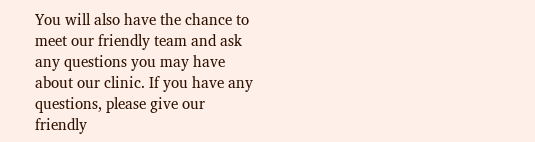You will also have the chance to meet our friendly team and ask any questions you may have about our clinic. If you have any questions, please give our friendly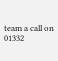team a call on 01332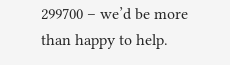299700 – we’d be more than happy to help.